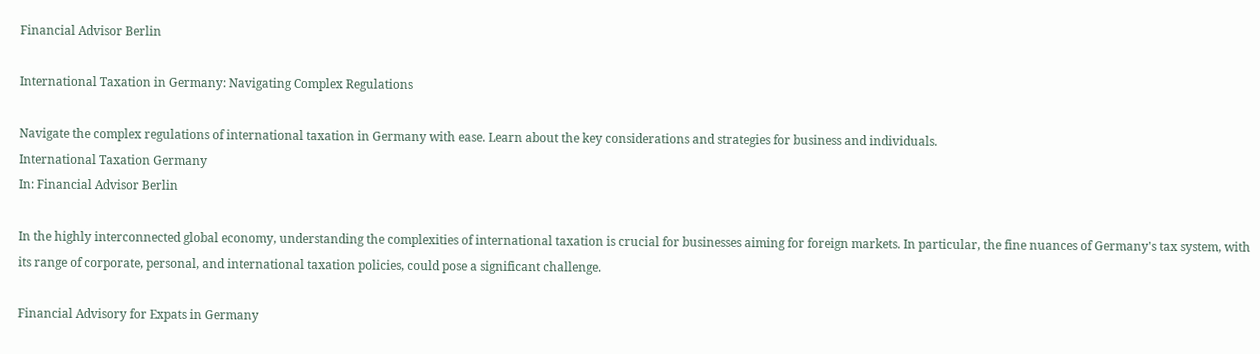Financial Advisor Berlin

International Taxation in Germany: Navigating Complex Regulations

Navigate the complex regulations of international taxation in Germany with ease. Learn about the key considerations and strategies for business and individuals.
International Taxation Germany
In: Financial Advisor Berlin

In the highly interconnected global economy, understanding the complexities of international taxation is crucial for businesses aiming for foreign markets. In particular, the fine nuances of Germany's tax system, with its range of corporate, personal, and international taxation policies, could pose a significant challenge.

Financial Advisory for Expats in Germany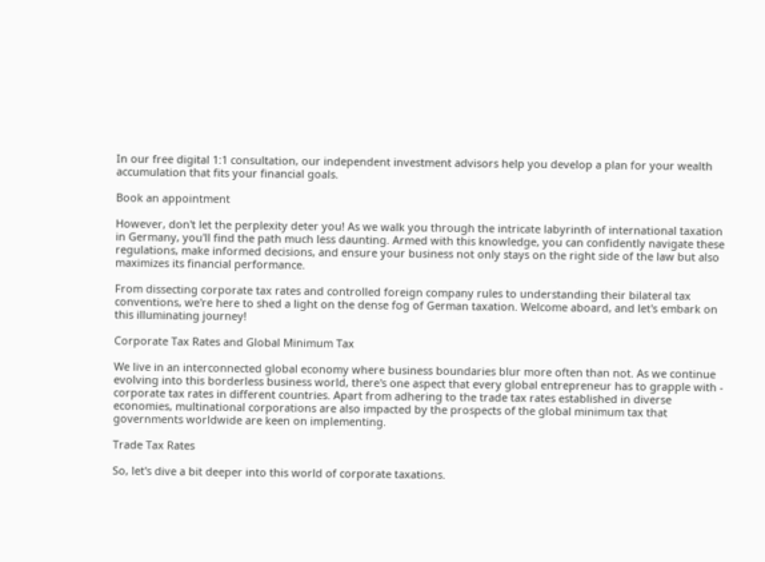In our free digital 1:1 consultation, our independent investment advisors help you develop a plan for your wealth accumulation that fits your financial goals.

Book an appointment

However, don't let the perplexity deter you! As we walk you through the intricate labyrinth of international taxation in Germany, you'll find the path much less daunting. Armed with this knowledge, you can confidently navigate these regulations, make informed decisions, and ensure your business not only stays on the right side of the law but also maximizes its financial performance.

From dissecting corporate tax rates and controlled foreign company rules to understanding their bilateral tax conventions, we're here to shed a light on the dense fog of German taxation. Welcome aboard, and let's embark on this illuminating journey!

Corporate Tax Rates and Global Minimum Tax

We live in an interconnected global economy where business boundaries blur more often than not. As we continue evolving into this borderless business world, there's one aspect that every global entrepreneur has to grapple with - corporate tax rates in different countries. Apart from adhering to the trade tax rates established in diverse economies, multinational corporations are also impacted by the prospects of the global minimum tax that governments worldwide are keen on implementing.

Trade Tax Rates

So, let's dive a bit deeper into this world of corporate taxations.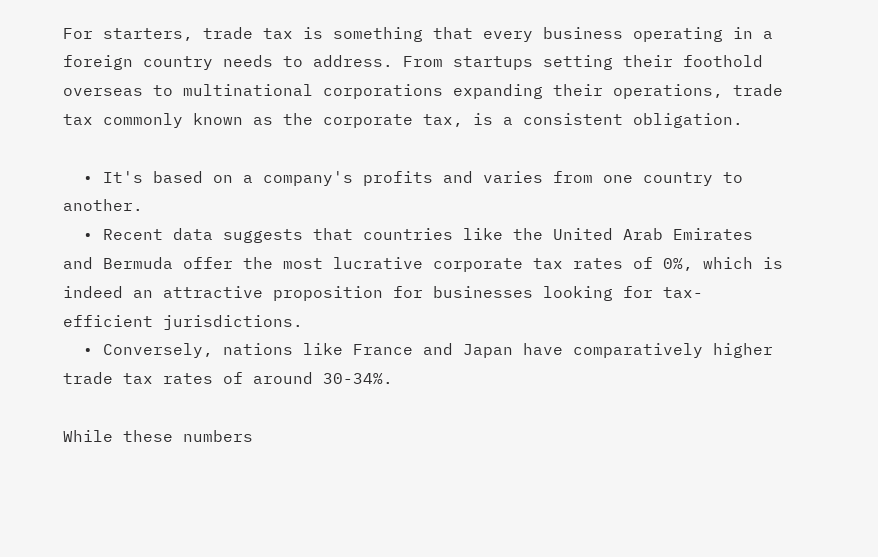For starters, trade tax is something that every business operating in a foreign country needs to address. From startups setting their foothold overseas to multinational corporations expanding their operations, trade tax commonly known as the corporate tax, is a consistent obligation.

  • It's based on a company's profits and varies from one country to another.
  • Recent data suggests that countries like the United Arab Emirates and Bermuda offer the most lucrative corporate tax rates of 0%, which is indeed an attractive proposition for businesses looking for tax-efficient jurisdictions.
  • Conversely, nations like France and Japan have comparatively higher trade tax rates of around 30-34%.

While these numbers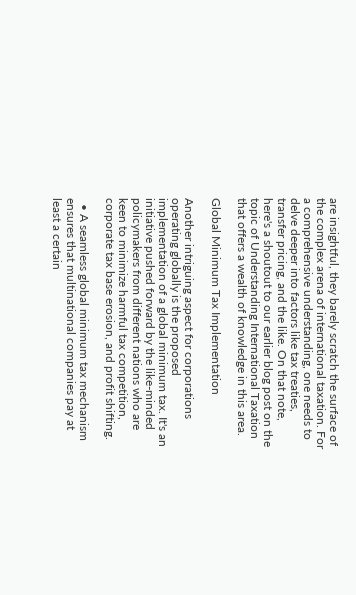are insightful, they barely scratch the surface of the complex arena of international taxation. For a comprehensive understanding, one needs to delve deeper into factors like tax treaties, transfer pricing, and the like. On that note, here's a shoutout to our earlier blog post on the topic of Understanding International Taxation that offers a wealth of knowledge in this area.

Global Minimum Tax Implementation

Another intriguing aspect for corporations operating globally is the proposed implementation of a global minimum tax. It's an initiative pushed forward by the like-minded policymakers from different nations who are keen to minimize harmful tax competition, corporate tax base erosion, and profit shifting.

  • A seamless global minimum tax mechanism ensures that multinational companies pay at least a certain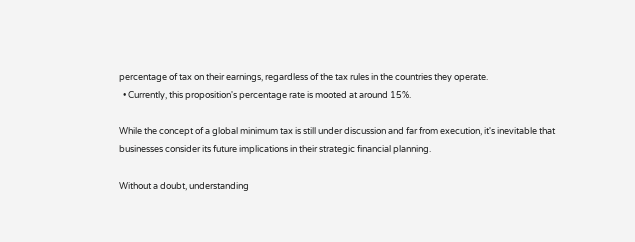percentage of tax on their earnings, regardless of the tax rules in the countries they operate.
  • Currently, this proposition's percentage rate is mooted at around 15%.

While the concept of a global minimum tax is still under discussion and far from execution, it's inevitable that businesses consider its future implications in their strategic financial planning.

Without a doubt, understanding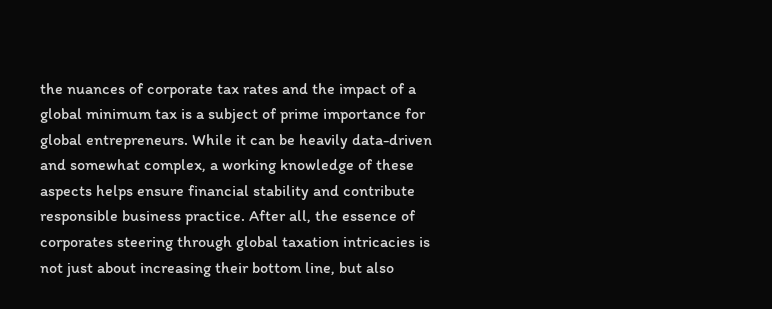the nuances of corporate tax rates and the impact of a global minimum tax is a subject of prime importance for global entrepreneurs. While it can be heavily data-driven and somewhat complex, a working knowledge of these aspects helps ensure financial stability and contribute responsible business practice. After all, the essence of corporates steering through global taxation intricacies is not just about increasing their bottom line, but also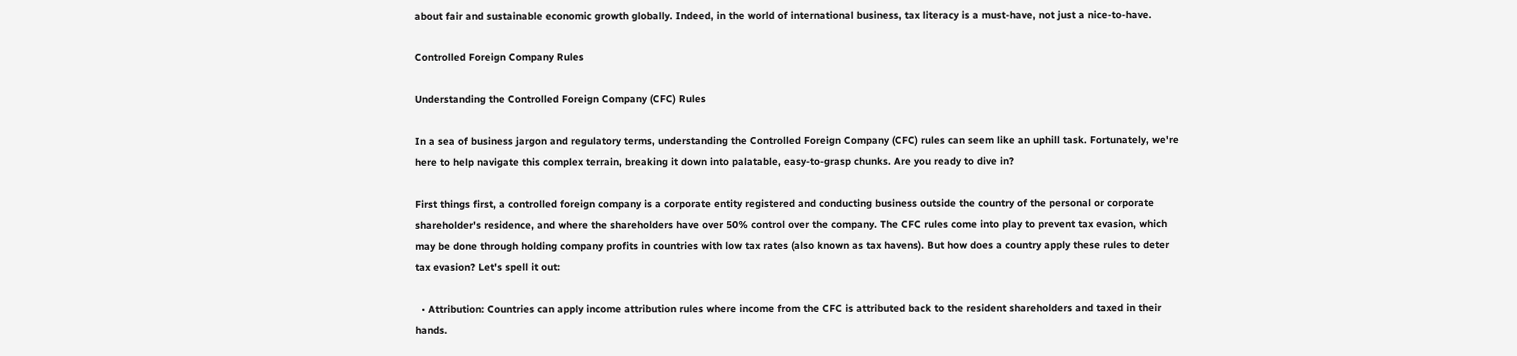about fair and sustainable economic growth globally. Indeed, in the world of international business, tax literacy is a must-have, not just a nice-to-have.

Controlled Foreign Company Rules

Understanding the Controlled Foreign Company (CFC) Rules

In a sea of business jargon and regulatory terms, understanding the Controlled Foreign Company (CFC) rules can seem like an uphill task. Fortunately, we're here to help navigate this complex terrain, breaking it down into palatable, easy-to-grasp chunks. Are you ready to dive in?

First things first, a controlled foreign company is a corporate entity registered and conducting business outside the country of the personal or corporate shareholder's residence, and where the shareholders have over 50% control over the company. The CFC rules come into play to prevent tax evasion, which may be done through holding company profits in countries with low tax rates (also known as tax havens). But how does a country apply these rules to deter tax evasion? Let's spell it out:

  • Attribution: Countries can apply income attribution rules where income from the CFC is attributed back to the resident shareholders and taxed in their hands.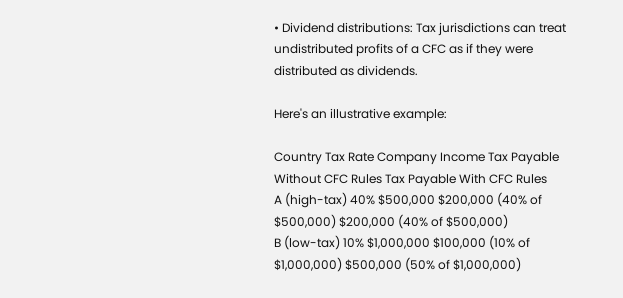• Dividend distributions: Tax jurisdictions can treat undistributed profits of a CFC as if they were distributed as dividends.

Here's an illustrative example:

Country Tax Rate Company Income Tax Payable Without CFC Rules Tax Payable With CFC Rules
A (high-tax) 40% $500,000 $200,000 (40% of $500,000) $200,000 (40% of $500,000)
B (low-tax) 10% $1,000,000 $100,000 (10% of $1,000,000) $500,000 (50% of $1,000,000)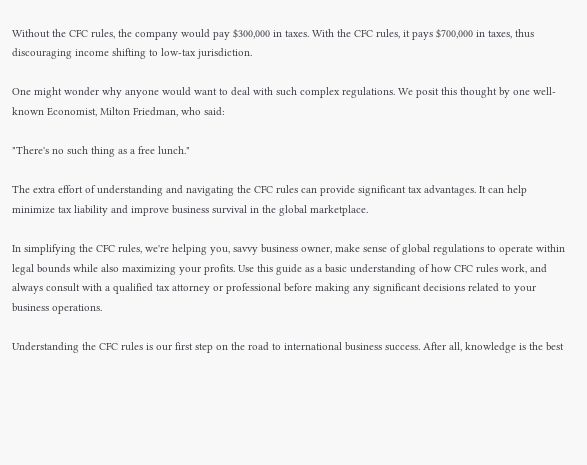Without the CFC rules, the company would pay $300,000 in taxes. With the CFC rules, it pays $700,000 in taxes, thus discouraging income shifting to low-tax jurisdiction.

One might wonder why anyone would want to deal with such complex regulations. We posit this thought by one well-known Economist, Milton Friedman, who said:

"There's no such thing as a free lunch."

The extra effort of understanding and navigating the CFC rules can provide significant tax advantages. It can help minimize tax liability and improve business survival in the global marketplace.

In simplifying the CFC rules, we're helping you, savvy business owner, make sense of global regulations to operate within legal bounds while also maximizing your profits. Use this guide as a basic understanding of how CFC rules work, and always consult with a qualified tax attorney or professional before making any significant decisions related to your business operations.

Understanding the CFC rules is our first step on the road to international business success. After all, knowledge is the best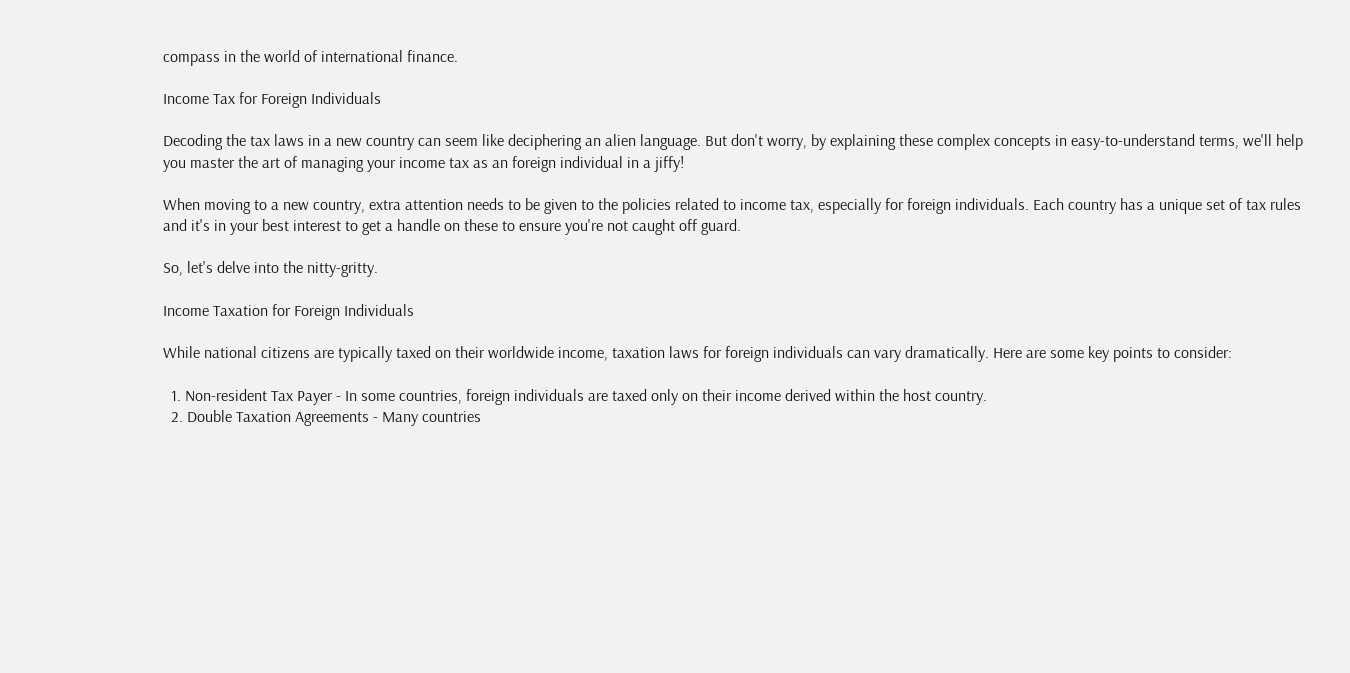compass in the world of international finance.

Income Tax for Foreign Individuals

Decoding the tax laws in a new country can seem like deciphering an alien language. But don't worry, by explaining these complex concepts in easy-to-understand terms, we'll help you master the art of managing your income tax as an foreign individual in a jiffy!

When moving to a new country, extra attention needs to be given to the policies related to income tax, especially for foreign individuals. Each country has a unique set of tax rules and it's in your best interest to get a handle on these to ensure you're not caught off guard.

So, let's delve into the nitty-gritty.

Income Taxation for Foreign Individuals

While national citizens are typically taxed on their worldwide income, taxation laws for foreign individuals can vary dramatically. Here are some key points to consider:

  1. Non-resident Tax Payer - In some countries, foreign individuals are taxed only on their income derived within the host country.
  2. Double Taxation Agreements - Many countries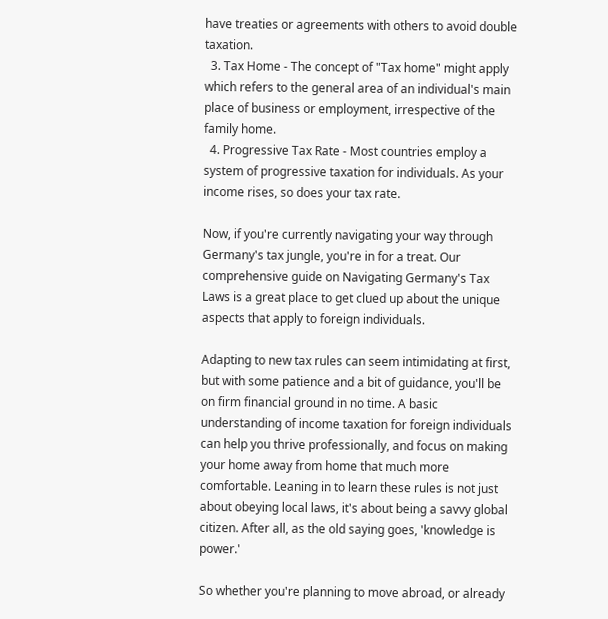have treaties or agreements with others to avoid double taxation.
  3. Tax Home - The concept of "Tax home" might apply which refers to the general area of an individual's main place of business or employment, irrespective of the family home.
  4. Progressive Tax Rate - Most countries employ a system of progressive taxation for individuals. As your income rises, so does your tax rate.

Now, if you're currently navigating your way through Germany's tax jungle, you're in for a treat. Our comprehensive guide on Navigating Germany's Tax Laws is a great place to get clued up about the unique aspects that apply to foreign individuals.

Adapting to new tax rules can seem intimidating at first, but with some patience and a bit of guidance, you'll be on firm financial ground in no time. A basic understanding of income taxation for foreign individuals can help you thrive professionally, and focus on making your home away from home that much more comfortable. Leaning in to learn these rules is not just about obeying local laws, it's about being a savvy global citizen. After all, as the old saying goes, 'knowledge is power.'

So whether you're planning to move abroad, or already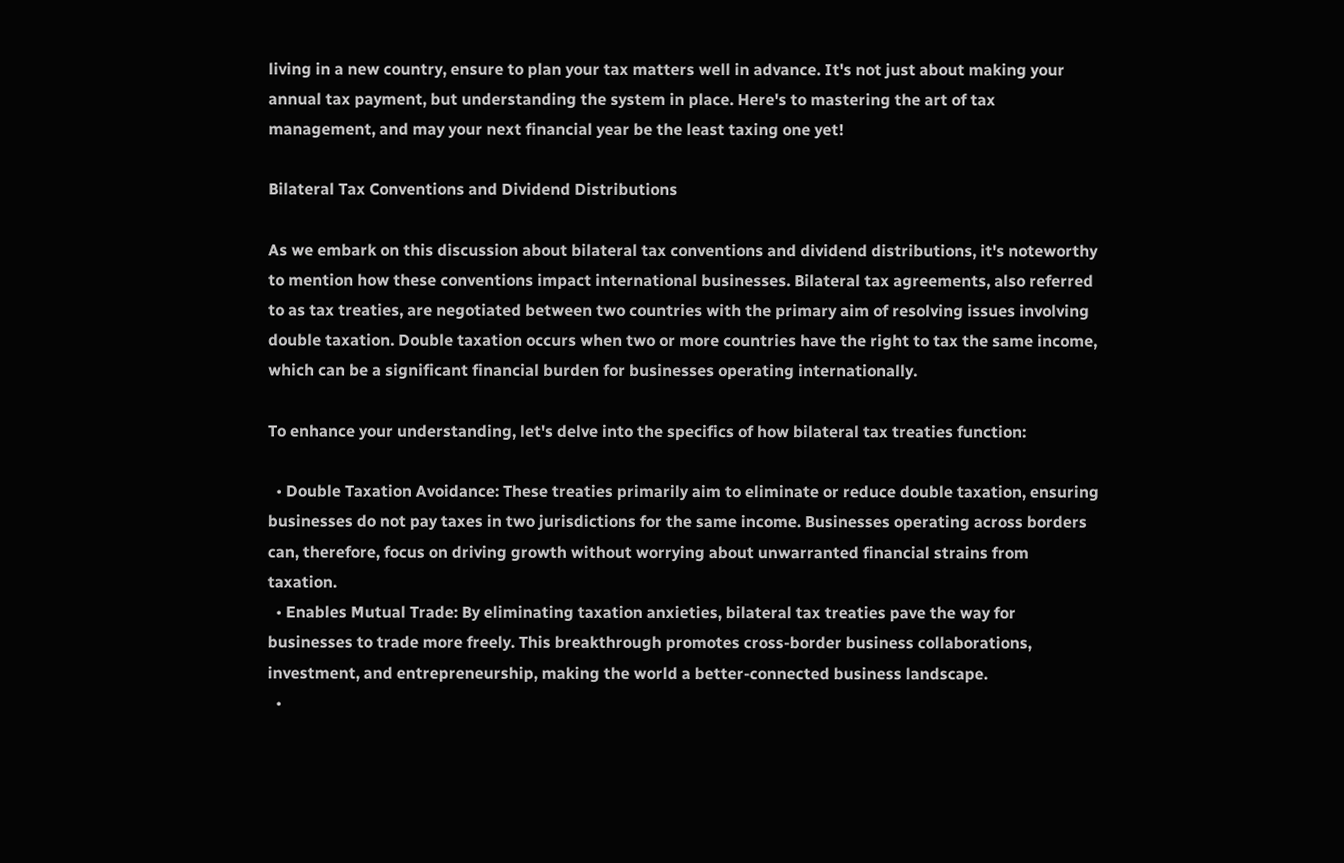living in a new country, ensure to plan your tax matters well in advance. It's not just about making your annual tax payment, but understanding the system in place. Here's to mastering the art of tax management, and may your next financial year be the least taxing one yet!

Bilateral Tax Conventions and Dividend Distributions

As we embark on this discussion about bilateral tax conventions and dividend distributions, it's noteworthy to mention how these conventions impact international businesses. Bilateral tax agreements, also referred to as tax treaties, are negotiated between two countries with the primary aim of resolving issues involving double taxation. Double taxation occurs when two or more countries have the right to tax the same income, which can be a significant financial burden for businesses operating internationally.

To enhance your understanding, let's delve into the specifics of how bilateral tax treaties function:

  • Double Taxation Avoidance: These treaties primarily aim to eliminate or reduce double taxation, ensuring businesses do not pay taxes in two jurisdictions for the same income. Businesses operating across borders can, therefore, focus on driving growth without worrying about unwarranted financial strains from taxation.
  • Enables Mutual Trade: By eliminating taxation anxieties, bilateral tax treaties pave the way for businesses to trade more freely. This breakthrough promotes cross-border business collaborations, investment, and entrepreneurship, making the world a better-connected business landscape.
  •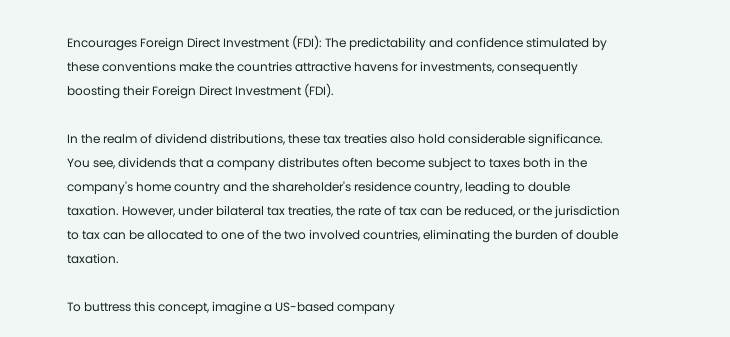Encourages Foreign Direct Investment (FDI): The predictability and confidence stimulated by these conventions make the countries attractive havens for investments, consequently boosting their Foreign Direct Investment (FDI).

In the realm of dividend distributions, these tax treaties also hold considerable significance. You see, dividends that a company distributes often become subject to taxes both in the company's home country and the shareholder's residence country, leading to double taxation. However, under bilateral tax treaties, the rate of tax can be reduced, or the jurisdiction to tax can be allocated to one of the two involved countries, eliminating the burden of double taxation.

To buttress this concept, imagine a US-based company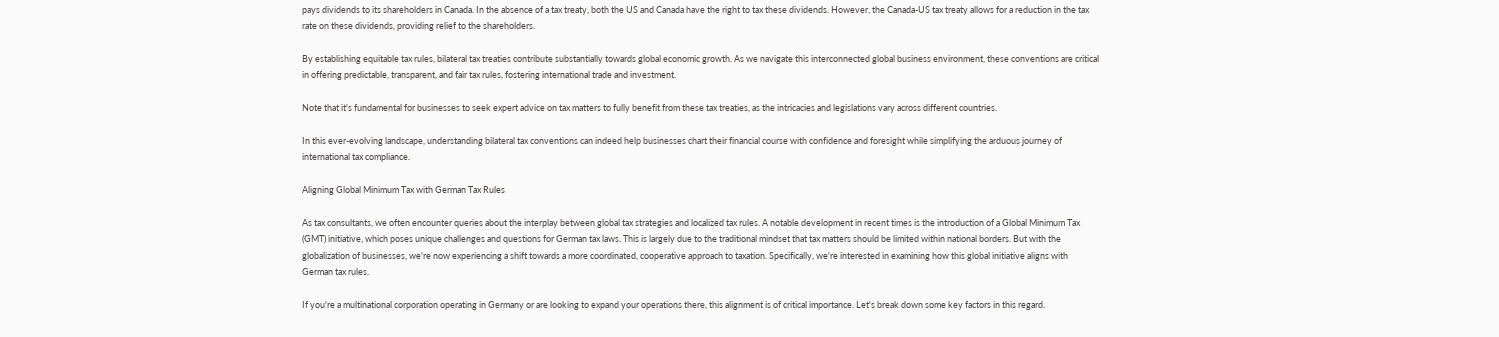pays dividends to its shareholders in Canada. In the absence of a tax treaty, both the US and Canada have the right to tax these dividends. However, the Canada-US tax treaty allows for a reduction in the tax rate on these dividends, providing relief to the shareholders.

By establishing equitable tax rules, bilateral tax treaties contribute substantially towards global economic growth. As we navigate this interconnected global business environment, these conventions are critical in offering predictable, transparent, and fair tax rules, fostering international trade and investment.

Note that it's fundamental for businesses to seek expert advice on tax matters to fully benefit from these tax treaties, as the intricacies and legislations vary across different countries.

In this ever-evolving landscape, understanding bilateral tax conventions can indeed help businesses chart their financial course with confidence and foresight while simplifying the arduous journey of international tax compliance.

Aligning Global Minimum Tax with German Tax Rules

As tax consultants, we often encounter queries about the interplay between global tax strategies and localized tax rules. A notable development in recent times is the introduction of a Global Minimum Tax (GMT) initiative, which poses unique challenges and questions for German tax laws. This is largely due to the traditional mindset that tax matters should be limited within national borders. But with the globalization of businesses, we're now experiencing a shift towards a more coordinated, cooperative approach to taxation. Specifically, we're interested in examining how this global initiative aligns with German tax rules.

If you're a multinational corporation operating in Germany or are looking to expand your operations there, this alignment is of critical importance. Let's break down some key factors in this regard.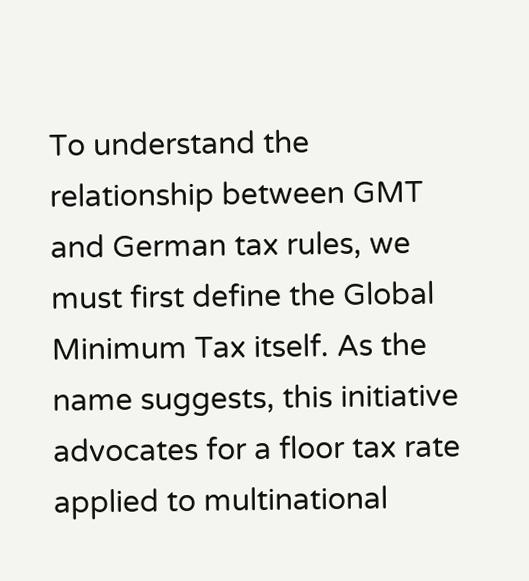To understand the relationship between GMT and German tax rules, we must first define the Global Minimum Tax itself. As the name suggests, this initiative advocates for a floor tax rate applied to multinational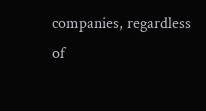companies, regardless of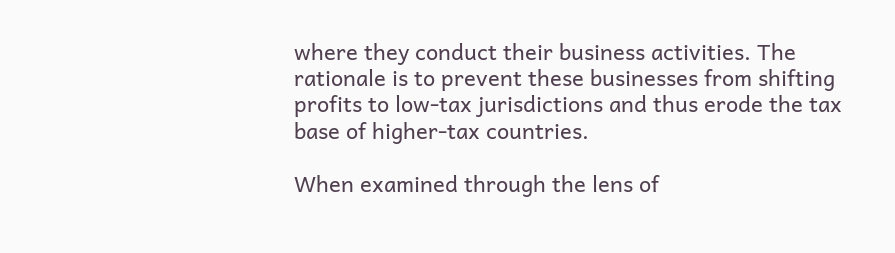where they conduct their business activities. The rationale is to prevent these businesses from shifting profits to low-tax jurisdictions and thus erode the tax base of higher-tax countries.

When examined through the lens of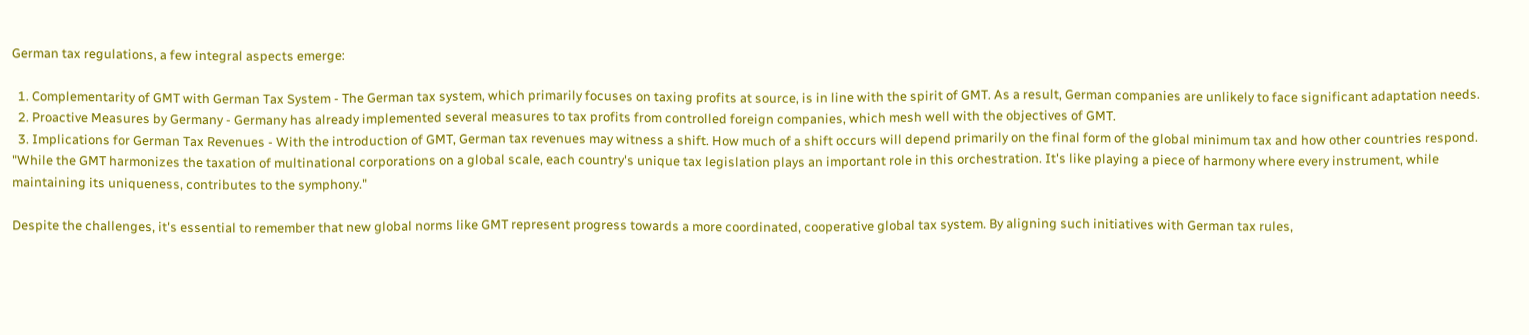German tax regulations, a few integral aspects emerge:

  1. Complementarity of GMT with German Tax System - The German tax system, which primarily focuses on taxing profits at source, is in line with the spirit of GMT. As a result, German companies are unlikely to face significant adaptation needs.
  2. Proactive Measures by Germany - Germany has already implemented several measures to tax profits from controlled foreign companies, which mesh well with the objectives of GMT.
  3. Implications for German Tax Revenues - With the introduction of GMT, German tax revenues may witness a shift. How much of a shift occurs will depend primarily on the final form of the global minimum tax and how other countries respond.
"While the GMT harmonizes the taxation of multinational corporations on a global scale, each country's unique tax legislation plays an important role in this orchestration. It's like playing a piece of harmony where every instrument, while maintaining its uniqueness, contributes to the symphony."

Despite the challenges, it's essential to remember that new global norms like GMT represent progress towards a more coordinated, cooperative global tax system. By aligning such initiatives with German tax rules,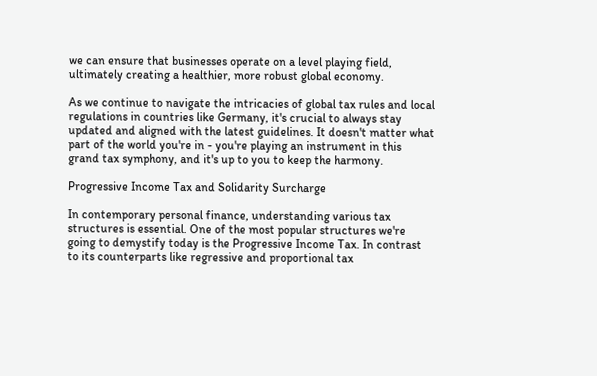we can ensure that businesses operate on a level playing field, ultimately creating a healthier, more robust global economy.

As we continue to navigate the intricacies of global tax rules and local regulations in countries like Germany, it's crucial to always stay updated and aligned with the latest guidelines. It doesn't matter what part of the world you're in - you're playing an instrument in this grand tax symphony, and it's up to you to keep the harmony.

Progressive Income Tax and Solidarity Surcharge

In contemporary personal finance, understanding various tax structures is essential. One of the most popular structures we're going to demystify today is the Progressive Income Tax. In contrast to its counterparts like regressive and proportional tax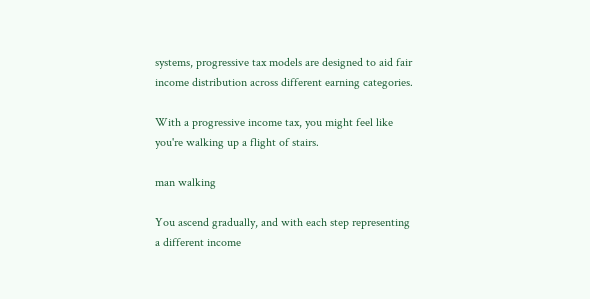systems, progressive tax models are designed to aid fair income distribution across different earning categories.

With a progressive income tax, you might feel like you're walking up a flight of stairs.

man walking

You ascend gradually, and with each step representing a different income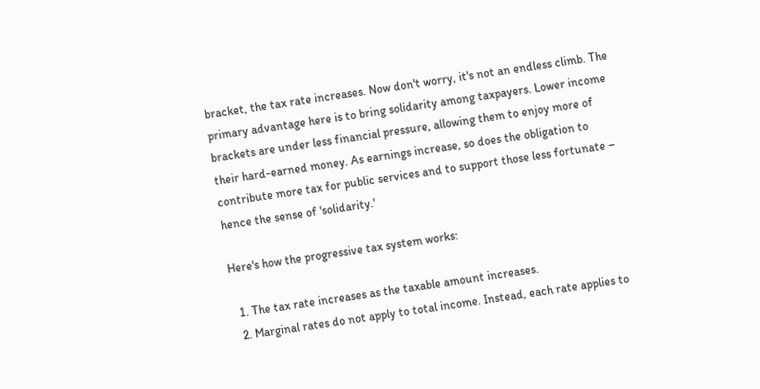bracket, the tax rate increases. Now don't worry, it's not an endless climb. The primary advantage here is to bring solidarity among taxpayers. Lower income brackets are under less financial pressure, allowing them to enjoy more of their hard-earned money. As earnings increase, so does the obligation to contribute more tax for public services and to support those less fortunate – hence the sense of 'solidarity.'

Here's how the progressive tax system works:

  1. The tax rate increases as the taxable amount increases.
  2. Marginal rates do not apply to total income. Instead, each rate applies to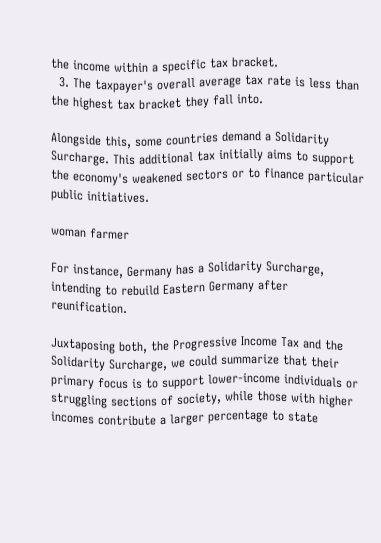the income within a specific tax bracket.
  3. The taxpayer's overall average tax rate is less than the highest tax bracket they fall into.

Alongside this, some countries demand a Solidarity Surcharge. This additional tax initially aims to support the economy's weakened sectors or to finance particular public initiatives.

woman farmer

For instance, Germany has a Solidarity Surcharge, intending to rebuild Eastern Germany after reunification.

Juxtaposing both, the Progressive Income Tax and the Solidarity Surcharge, we could summarize that their primary focus is to support lower-income individuals or struggling sections of society, while those with higher incomes contribute a larger percentage to state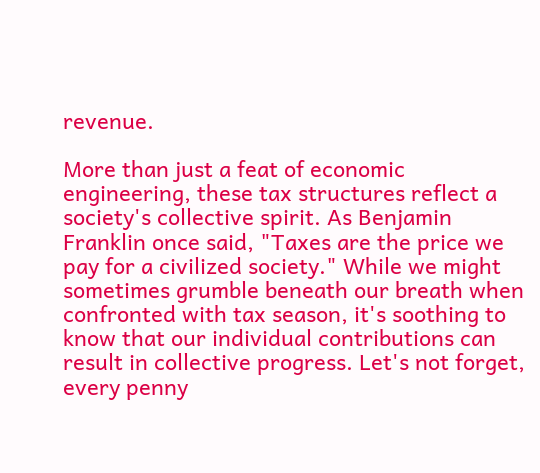revenue.

More than just a feat of economic engineering, these tax structures reflect a society's collective spirit. As Benjamin Franklin once said, "Taxes are the price we pay for a civilized society." While we might sometimes grumble beneath our breath when confronted with tax season, it's soothing to know that our individual contributions can result in collective progress. Let's not forget, every penny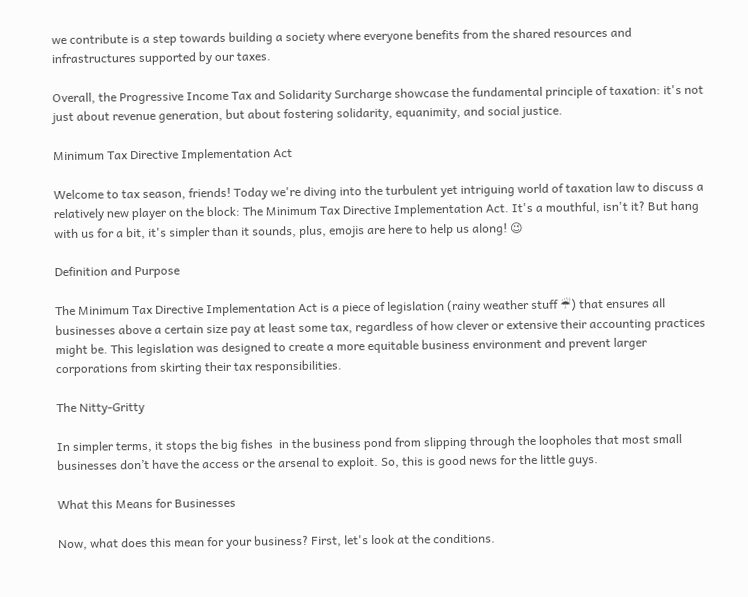we contribute is a step towards building a society where everyone benefits from the shared resources and infrastructures supported by our taxes.

Overall, the Progressive Income Tax and Solidarity Surcharge showcase the fundamental principle of taxation: it's not just about revenue generation, but about fostering solidarity, equanimity, and social justice.

Minimum Tax Directive Implementation Act

Welcome to tax season, friends! Today we're diving into the turbulent yet intriguing world of taxation law to discuss a relatively new player on the block: The Minimum Tax Directive Implementation Act. It's a mouthful, isn't it? But hang with us for a bit, it's simpler than it sounds, plus, emojis are here to help us along! 😉

Definition and Purpose

The Minimum Tax Directive Implementation Act is a piece of legislation (rainy weather stuff ☔) that ensures all businesses above a certain size pay at least some tax, regardless of how clever or extensive their accounting practices might be. This legislation was designed to create a more equitable business environment and prevent larger corporations from skirting their tax responsibilities.

The Nitty-Gritty

In simpler terms, it stops the big fishes  in the business pond from slipping through the loopholes that most small businesses don’t have the access or the arsenal to exploit. So, this is good news for the little guys.

What this Means for Businesses

Now, what does this mean for your business? First, let's look at the conditions.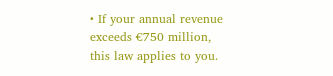• If your annual revenue exceeds €750 million, this law applies to you.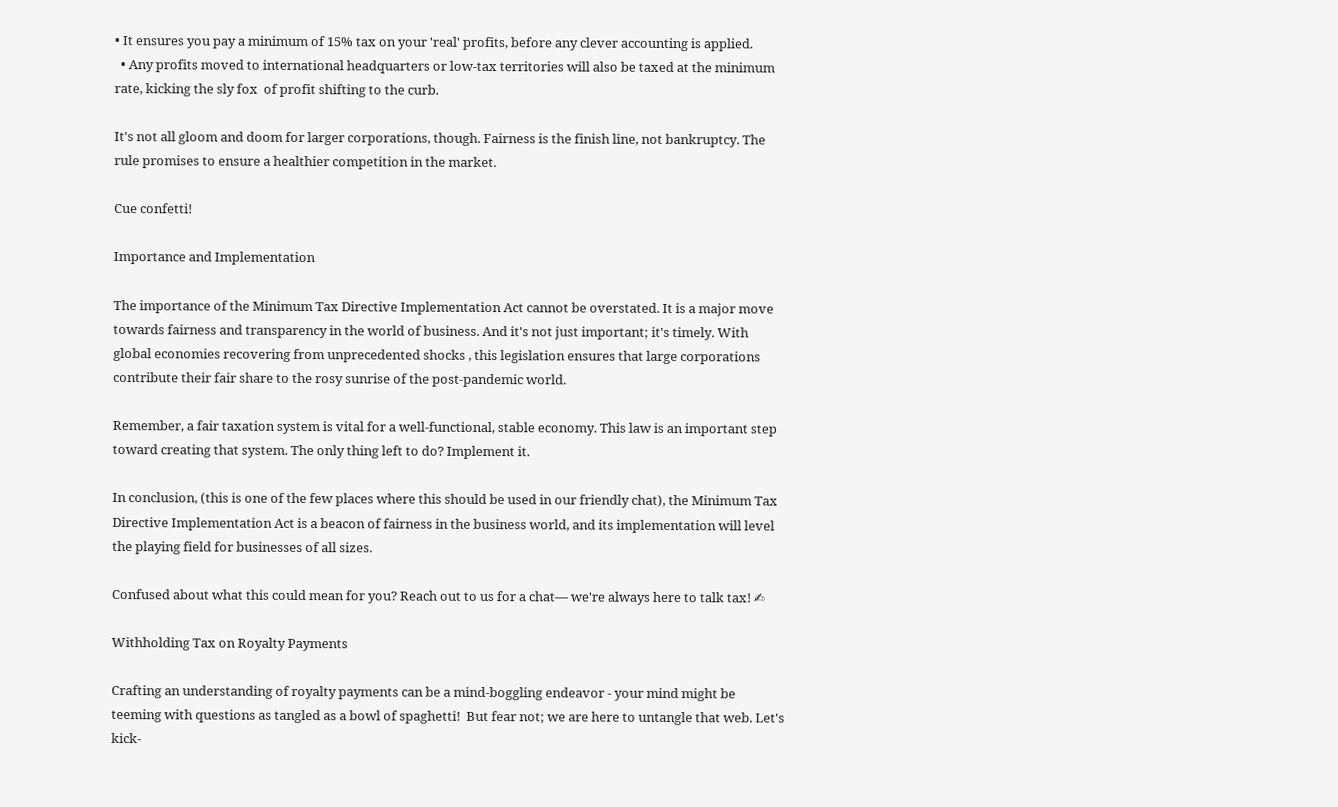• It ensures you pay a minimum of 15% tax on your 'real' profits, before any clever accounting is applied.
  • Any profits moved to international headquarters or low-tax territories will also be taxed at the minimum rate, kicking the sly fox  of profit shifting to the curb.

It's not all gloom and doom for larger corporations, though. Fairness is the finish line, not bankruptcy. The rule promises to ensure a healthier competition in the market.

Cue confetti!

Importance and Implementation

The importance of the Minimum Tax Directive Implementation Act cannot be overstated. It is a major move towards fairness and transparency in the world of business. And it's not just important; it's timely. With global economies recovering from unprecedented shocks , this legislation ensures that large corporations contribute their fair share to the rosy sunrise of the post-pandemic world.

Remember, a fair taxation system is vital for a well-functional, stable economy. This law is an important step toward creating that system. The only thing left to do? Implement it.

In conclusion, (this is one of the few places where this should be used in our friendly chat), the Minimum Tax Directive Implementation Act is a beacon of fairness in the business world, and its implementation will level the playing field for businesses of all sizes.

Confused about what this could mean for you? Reach out to us for a chat— we're always here to talk tax! ✍

Withholding Tax on Royalty Payments

Crafting an understanding of royalty payments can be a mind-boggling endeavor - your mind might be teeming with questions as tangled as a bowl of spaghetti!  But fear not; we are here to untangle that web. Let's kick-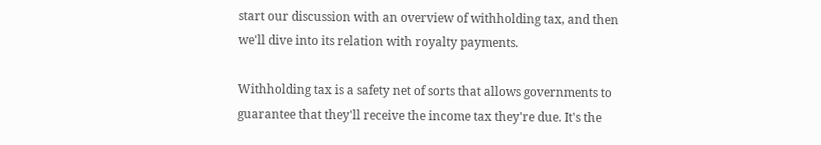start our discussion with an overview of withholding tax, and then we'll dive into its relation with royalty payments.

Withholding tax is a safety net of sorts that allows governments to guarantee that they'll receive the income tax they're due. It's the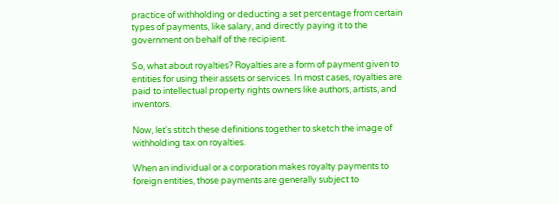practice of withholding or deducting a set percentage from certain types of payments, like salary, and directly paying it to the government on behalf of the recipient.

So, what about royalties? Royalties are a form of payment given to entities for using their assets or services. In most cases, royalties are paid to intellectual property rights owners like authors, artists, and inventors.

Now, let's stitch these definitions together to sketch the image of withholding tax on royalties.

When an individual or a corporation makes royalty payments to foreign entities, those payments are generally subject to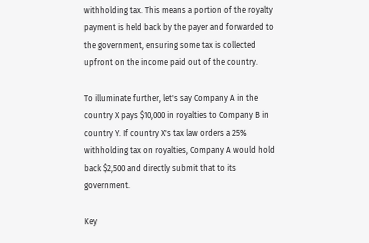withholding tax. This means a portion of the royalty payment is held back by the payer and forwarded to the government, ensuring some tax is collected upfront on the income paid out of the country.

To illuminate further, let's say Company A in the country X pays $10,000 in royalties to Company B in country Y. If country X's tax law orders a 25% withholding tax on royalties, Company A would hold back $2,500 and directly submit that to its government.

Key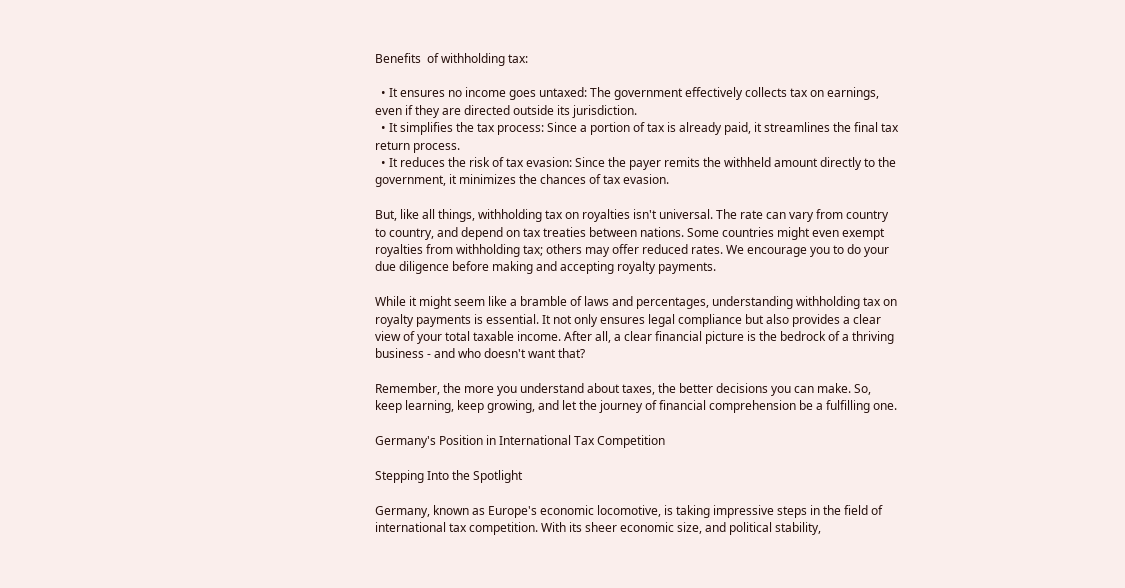Benefits  of withholding tax:

  • It ensures no income goes untaxed: The government effectively collects tax on earnings, even if they are directed outside its jurisdiction.
  • It simplifies the tax process: Since a portion of tax is already paid, it streamlines the final tax return process.
  • It reduces the risk of tax evasion: Since the payer remits the withheld amount directly to the government, it minimizes the chances of tax evasion.

But, like all things, withholding tax on royalties isn't universal. The rate can vary from country to country, and depend on tax treaties between nations. Some countries might even exempt royalties from withholding tax; others may offer reduced rates. We encourage you to do your due diligence before making and accepting royalty payments.

While it might seem like a bramble of laws and percentages, understanding withholding tax on royalty payments is essential. It not only ensures legal compliance but also provides a clear view of your total taxable income. After all, a clear financial picture is the bedrock of a thriving business - and who doesn't want that?

Remember, the more you understand about taxes, the better decisions you can make. So, keep learning, keep growing, and let the journey of financial comprehension be a fulfilling one.

Germany's Position in International Tax Competition

Stepping Into the Spotlight

Germany, known as Europe's economic locomotive, is taking impressive steps in the field of international tax competition. With its sheer economic size, and political stability,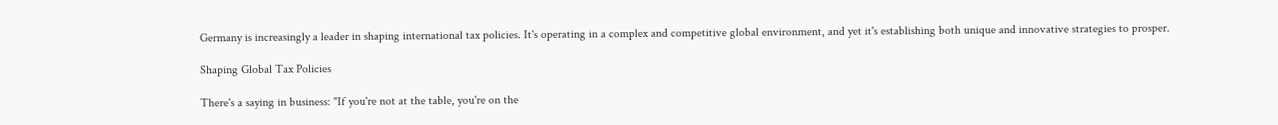Germany is increasingly a leader in shaping international tax policies. It's operating in a complex and competitive global environment, and yet it's establishing both unique and innovative strategies to prosper.

Shaping Global Tax Policies

There's a saying in business: "If you're not at the table, you're on the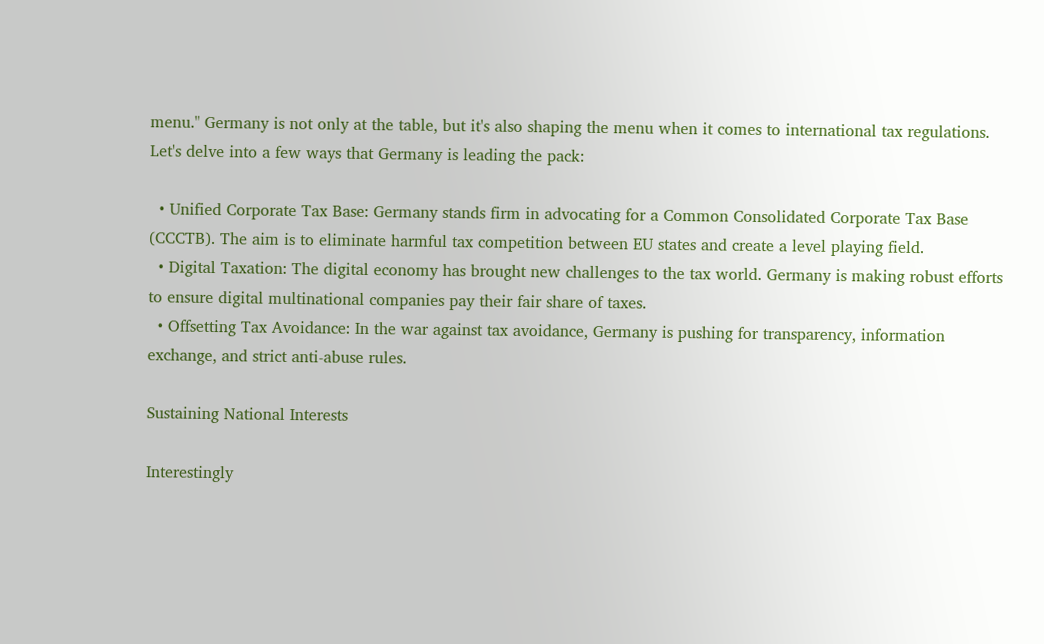menu." Germany is not only at the table, but it's also shaping the menu when it comes to international tax regulations. Let's delve into a few ways that Germany is leading the pack:

  • Unified Corporate Tax Base: Germany stands firm in advocating for a Common Consolidated Corporate Tax Base (CCCTB). The aim is to eliminate harmful tax competition between EU states and create a level playing field.
  • Digital Taxation: The digital economy has brought new challenges to the tax world. Germany is making robust efforts to ensure digital multinational companies pay their fair share of taxes.
  • Offsetting Tax Avoidance: In the war against tax avoidance, Germany is pushing for transparency, information exchange, and strict anti-abuse rules.

Sustaining National Interests

Interestingly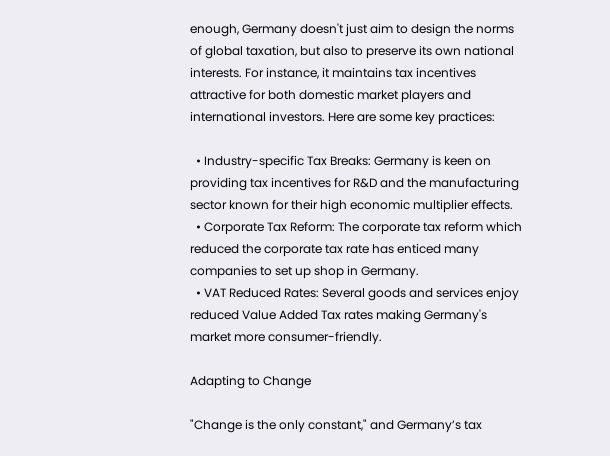enough, Germany doesn't just aim to design the norms of global taxation, but also to preserve its own national interests. For instance, it maintains tax incentives attractive for both domestic market players and international investors. Here are some key practices:

  • Industry-specific Tax Breaks: Germany is keen on providing tax incentives for R&D and the manufacturing sector known for their high economic multiplier effects.
  • Corporate Tax Reform: The corporate tax reform which reduced the corporate tax rate has enticed many companies to set up shop in Germany.
  • VAT Reduced Rates: Several goods and services enjoy reduced Value Added Tax rates making Germany's market more consumer-friendly.

Adapting to Change

"Change is the only constant," and Germany’s tax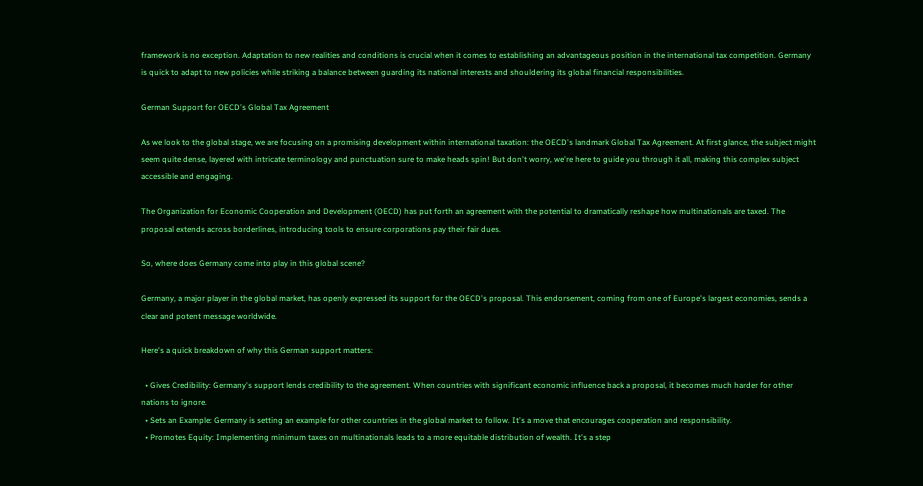framework is no exception. Adaptation to new realities and conditions is crucial when it comes to establishing an advantageous position in the international tax competition. Germany is quick to adapt to new policies while striking a balance between guarding its national interests and shouldering its global financial responsibilities.

German Support for OECD's Global Tax Agreement

As we look to the global stage, we are focusing on a promising development within international taxation: the OECD's landmark Global Tax Agreement. At first glance, the subject might seem quite dense, layered with intricate terminology and punctuation sure to make heads spin! But don't worry, we're here to guide you through it all, making this complex subject accessible and engaging.

The Organization for Economic Cooperation and Development (OECD) has put forth an agreement with the potential to dramatically reshape how multinationals are taxed. The proposal extends across borderlines, introducing tools to ensure corporations pay their fair dues.

So, where does Germany come into play in this global scene?

Germany, a major player in the global market, has openly expressed its support for the OECD's proposal. This endorsement, coming from one of Europe's largest economies, sends a clear and potent message worldwide.

Here's a quick breakdown of why this German support matters:

  • Gives Credibility: Germany's support lends credibility to the agreement. When countries with significant economic influence back a proposal, it becomes much harder for other nations to ignore.
  • Sets an Example: Germany is setting an example for other countries in the global market to follow. It's a move that encourages cooperation and responsibility.
  • Promotes Equity: Implementing minimum taxes on multinationals leads to a more equitable distribution of wealth. It's a step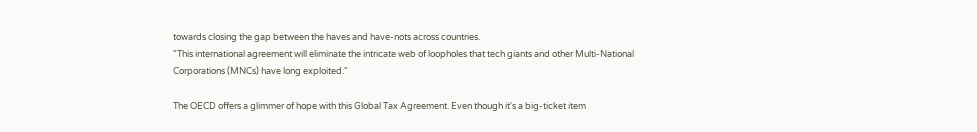towards closing the gap between the haves and have-nots across countries.
"This international agreement will eliminate the intricate web of loopholes that tech giants and other Multi-National Corporations (MNCs) have long exploited."

The OECD offers a glimmer of hope with this Global Tax Agreement. Even though it's a big-ticket item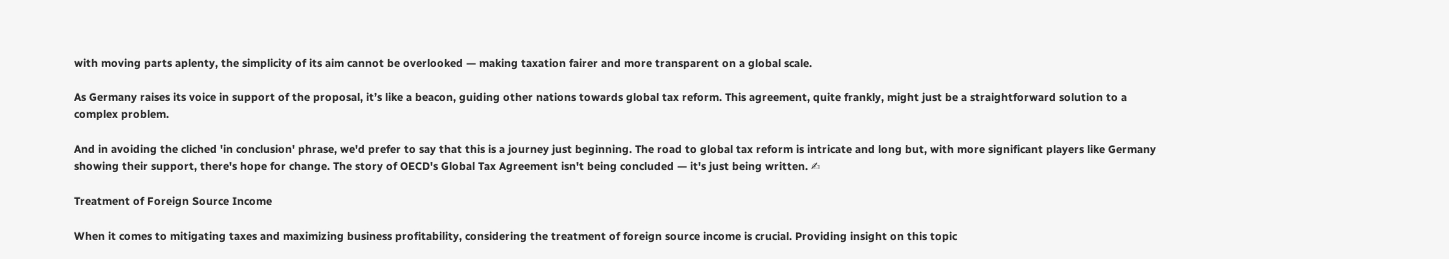with moving parts aplenty, the simplicity of its aim cannot be overlooked — making taxation fairer and more transparent on a global scale.

As Germany raises its voice in support of the proposal, it’s like a beacon, guiding other nations towards global tax reform. This agreement, quite frankly, might just be a straightforward solution to a complex problem.

And in avoiding the cliched 'in conclusion' phrase, we'd prefer to say that this is a journey just beginning. The road to global tax reform is intricate and long but, with more significant players like Germany showing their support, there's hope for change. The story of OECD's Global Tax Agreement isn't being concluded — it's just being written. ✍

Treatment of Foreign Source Income

When it comes to mitigating taxes and maximizing business profitability, considering the treatment of foreign source income is crucial. Providing insight on this topic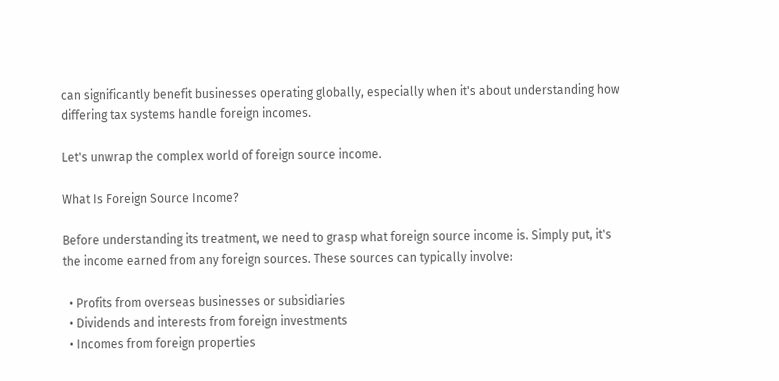can significantly benefit businesses operating globally, especially when it's about understanding how differing tax systems handle foreign incomes.

Let's unwrap the complex world of foreign source income.

What Is Foreign Source Income?

Before understanding its treatment, we need to grasp what foreign source income is. Simply put, it's the income earned from any foreign sources. These sources can typically involve:

  • Profits from overseas businesses or subsidiaries
  • Dividends and interests from foreign investments
  • Incomes from foreign properties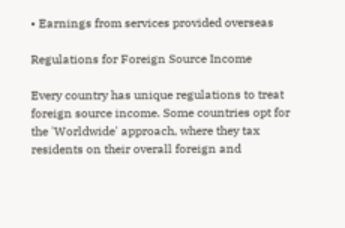• Earnings from services provided overseas

Regulations for Foreign Source Income

Every country has unique regulations to treat foreign source income. Some countries opt for the 'Worldwide' approach, where they tax residents on their overall foreign and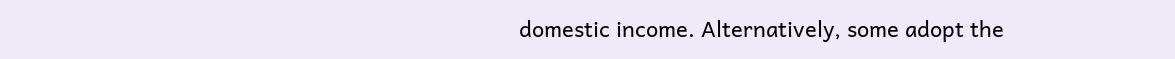domestic income. Alternatively, some adopt the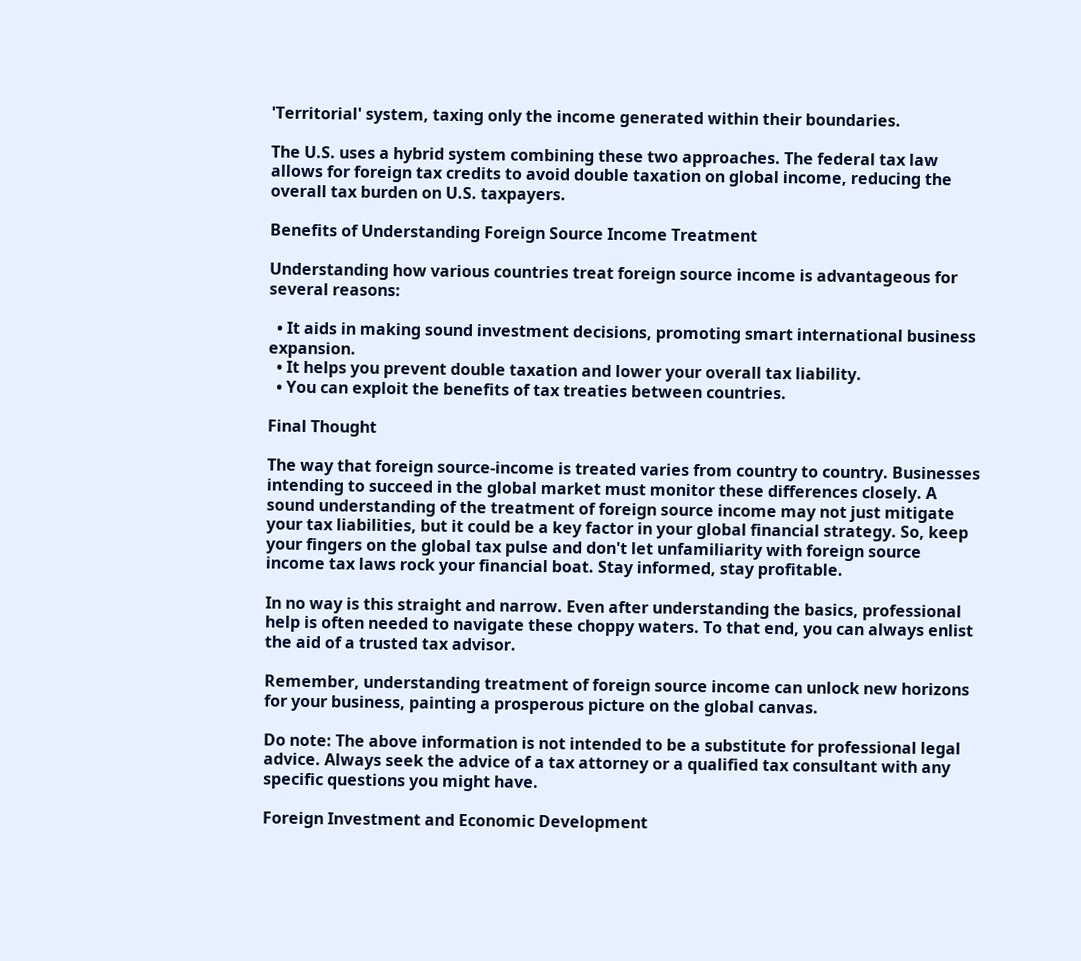'Territorial' system, taxing only the income generated within their boundaries.

The U.S. uses a hybrid system combining these two approaches. The federal tax law allows for foreign tax credits to avoid double taxation on global income, reducing the overall tax burden on U.S. taxpayers.

Benefits of Understanding Foreign Source Income Treatment

Understanding how various countries treat foreign source income is advantageous for several reasons:

  • It aids in making sound investment decisions, promoting smart international business expansion.
  • It helps you prevent double taxation and lower your overall tax liability.
  • You can exploit the benefits of tax treaties between countries.

Final Thought

The way that foreign source-income is treated varies from country to country. Businesses intending to succeed in the global market must monitor these differences closely. A sound understanding of the treatment of foreign source income may not just mitigate your tax liabilities, but it could be a key factor in your global financial strategy. So, keep your fingers on the global tax pulse and don't let unfamiliarity with foreign source income tax laws rock your financial boat. Stay informed, stay profitable.

In no way is this straight and narrow. Even after understanding the basics, professional help is often needed to navigate these choppy waters. To that end, you can always enlist the aid of a trusted tax advisor.

Remember, understanding treatment of foreign source income can unlock new horizons for your business, painting a prosperous picture on the global canvas.

Do note: The above information is not intended to be a substitute for professional legal advice. Always seek the advice of a tax attorney or a qualified tax consultant with any specific questions you might have.

Foreign Investment and Economic Development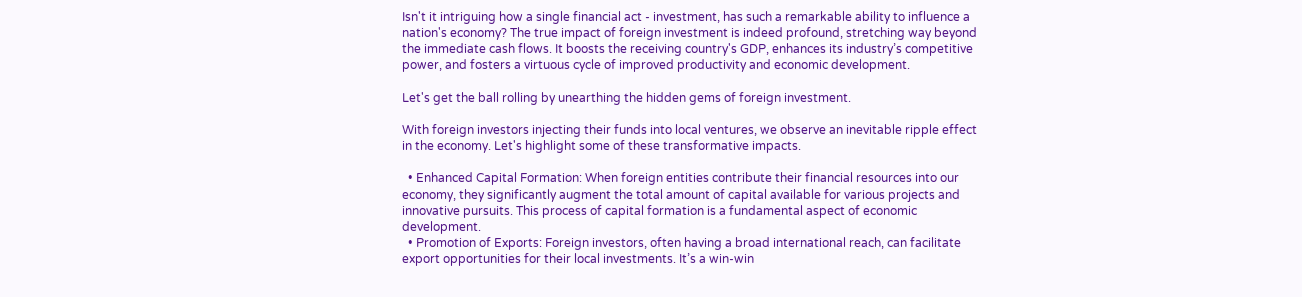Isn't it intriguing how a single financial act - investment, has such a remarkable ability to influence a nation's economy? The true impact of foreign investment is indeed profound, stretching way beyond the immediate cash flows. It boosts the receiving country's GDP, enhances its industry’s competitive power, and fosters a virtuous cycle of improved productivity and economic development.

Let's get the ball rolling by unearthing the hidden gems of foreign investment.

With foreign investors injecting their funds into local ventures, we observe an inevitable ripple effect in the economy. Let's highlight some of these transformative impacts.

  • Enhanced Capital Formation: When foreign entities contribute their financial resources into our economy, they significantly augment the total amount of capital available for various projects and innovative pursuits. This process of capital formation is a fundamental aspect of economic development.
  • Promotion of Exports: Foreign investors, often having a broad international reach, can facilitate export opportunities for their local investments. It’s a win-win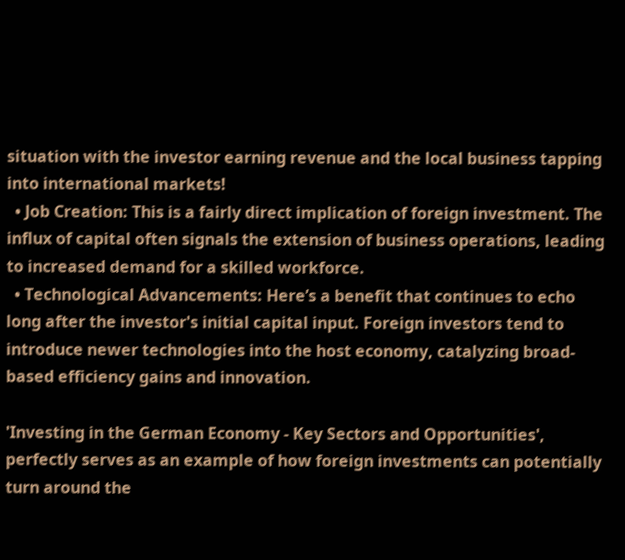situation with the investor earning revenue and the local business tapping into international markets!
  • Job Creation: This is a fairly direct implication of foreign investment. The influx of capital often signals the extension of business operations, leading to increased demand for a skilled workforce.
  • Technological Advancements: Here’s a benefit that continues to echo long after the investor's initial capital input. Foreign investors tend to introduce newer technologies into the host economy, catalyzing broad-based efficiency gains and innovation.

'Investing in the German Economy - Key Sectors and Opportunities', perfectly serves as an example of how foreign investments can potentially turn around the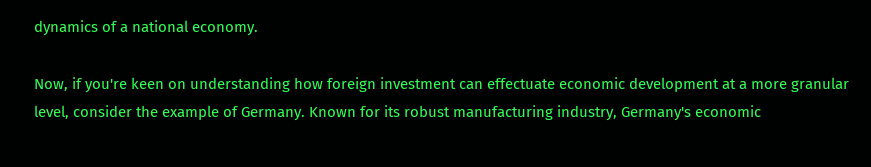dynamics of a national economy.

Now, if you're keen on understanding how foreign investment can effectuate economic development at a more granular level, consider the example of Germany. Known for its robust manufacturing industry, Germany's economic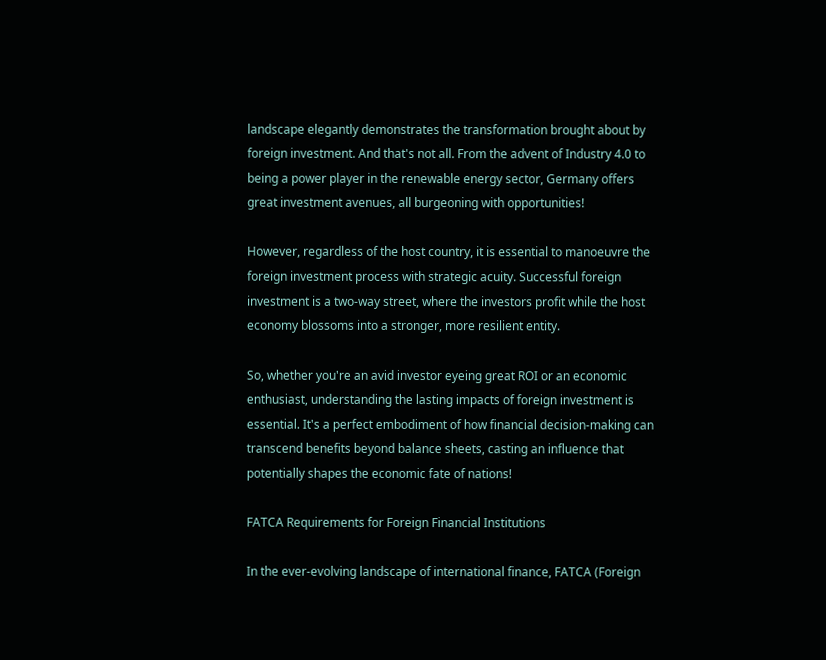landscape elegantly demonstrates the transformation brought about by foreign investment. And that's not all. From the advent of Industry 4.0 to being a power player in the renewable energy sector, Germany offers great investment avenues, all burgeoning with opportunities!

However, regardless of the host country, it is essential to manoeuvre the foreign investment process with strategic acuity. Successful foreign investment is a two-way street, where the investors profit while the host economy blossoms into a stronger, more resilient entity.

So, whether you're an avid investor eyeing great ROI or an economic enthusiast, understanding the lasting impacts of foreign investment is essential. It's a perfect embodiment of how financial decision-making can transcend benefits beyond balance sheets, casting an influence that potentially shapes the economic fate of nations!

FATCA Requirements for Foreign Financial Institutions

In the ever-evolving landscape of international finance, FATCA (Foreign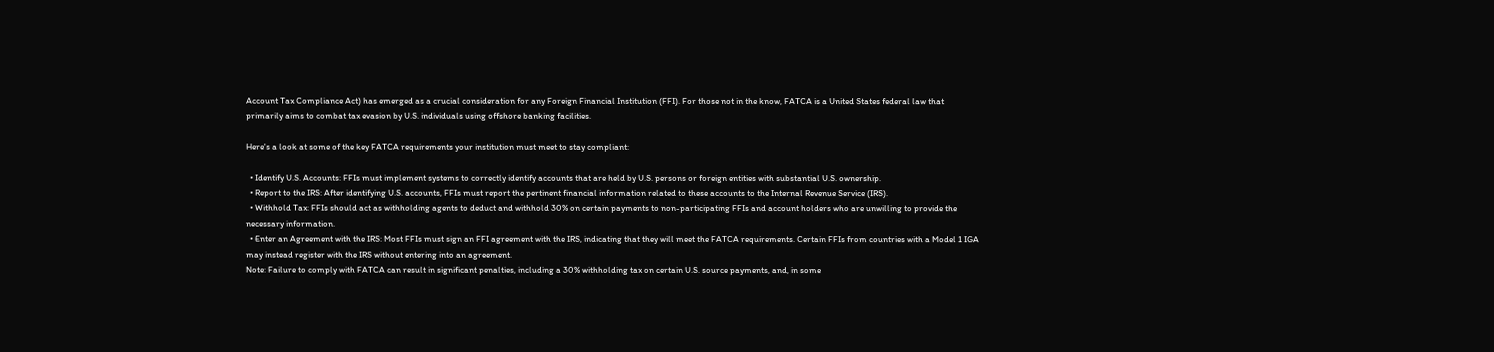Account Tax Compliance Act) has emerged as a crucial consideration for any Foreign Financial Institution (FFI). For those not in the know, FATCA is a United States federal law that primarily aims to combat tax evasion by U.S. individuals using offshore banking facilities.

Here's a look at some of the key FATCA requirements your institution must meet to stay compliant:

  • Identify U.S. Accounts: FFIs must implement systems to correctly identify accounts that are held by U.S. persons or foreign entities with substantial U.S. ownership.
  • Report to the IRS: After identifying U.S. accounts, FFIs must report the pertinent financial information related to these accounts to the Internal Revenue Service (IRS).
  • Withhold Tax: FFIs should act as withholding agents to deduct and withhold 30% on certain payments to non-participating FFIs and account holders who are unwilling to provide the necessary information.
  • Enter an Agreement with the IRS: Most FFIs must sign an FFI agreement with the IRS, indicating that they will meet the FATCA requirements. Certain FFIs from countries with a Model 1 IGA may instead register with the IRS without entering into an agreement.
Note: Failure to comply with FATCA can result in significant penalties, including a 30% withholding tax on certain U.S. source payments, and, in some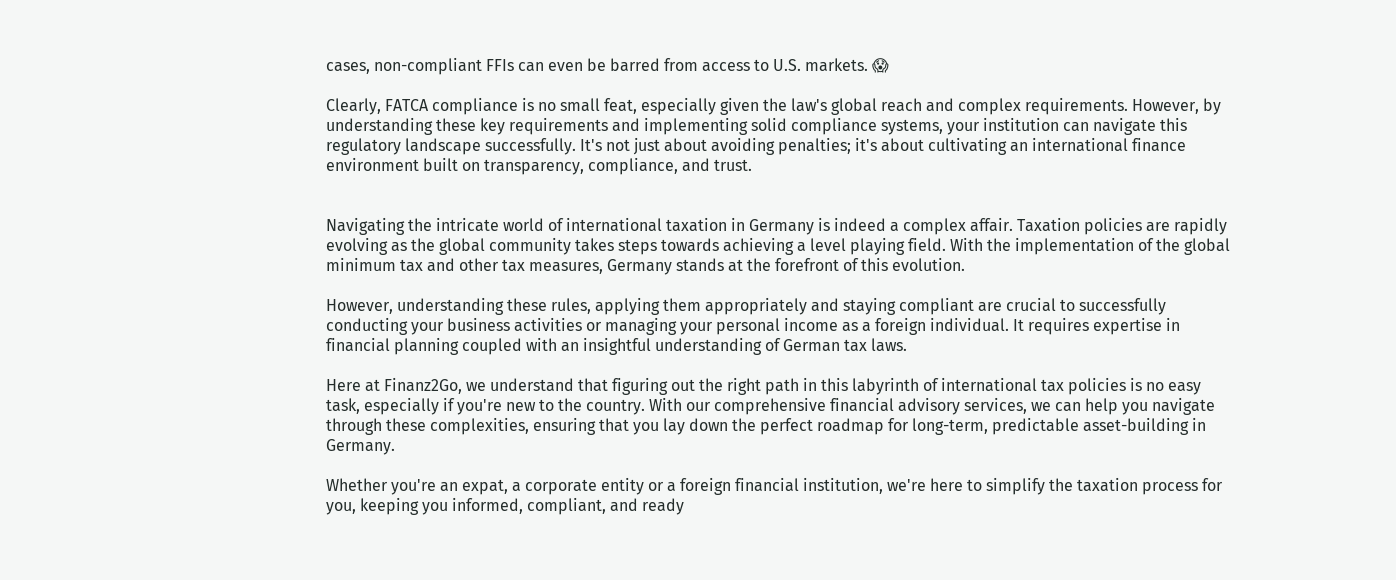cases, non-compliant FFIs can even be barred from access to U.S. markets. 😱

Clearly, FATCA compliance is no small feat, especially given the law's global reach and complex requirements. However, by understanding these key requirements and implementing solid compliance systems, your institution can navigate this regulatory landscape successfully. It's not just about avoiding penalties; it's about cultivating an international finance environment built on transparency, compliance, and trust.


Navigating the intricate world of international taxation in Germany is indeed a complex affair. Taxation policies are rapidly evolving as the global community takes steps towards achieving a level playing field. With the implementation of the global minimum tax and other tax measures, Germany stands at the forefront of this evolution.

However, understanding these rules, applying them appropriately and staying compliant are crucial to successfully conducting your business activities or managing your personal income as a foreign individual. It requires expertise in financial planning coupled with an insightful understanding of German tax laws.

Here at Finanz2Go, we understand that figuring out the right path in this labyrinth of international tax policies is no easy task, especially if you're new to the country. With our comprehensive financial advisory services, we can help you navigate through these complexities, ensuring that you lay down the perfect roadmap for long-term, predictable asset-building in Germany.

Whether you're an expat, a corporate entity or a foreign financial institution, we're here to simplify the taxation process for you, keeping you informed, compliant, and ready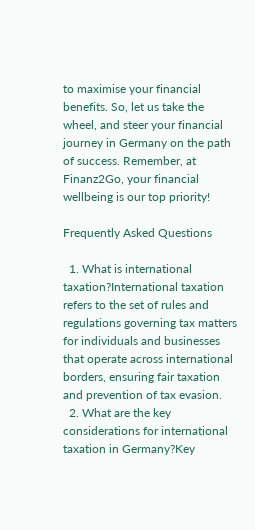to maximise your financial benefits. So, let us take the wheel, and steer your financial journey in Germany on the path of success. Remember, at Finanz2Go, your financial wellbeing is our top priority!

Frequently Asked Questions

  1. What is international taxation?International taxation refers to the set of rules and regulations governing tax matters for individuals and businesses that operate across international borders, ensuring fair taxation and prevention of tax evasion.
  2. What are the key considerations for international taxation in Germany?Key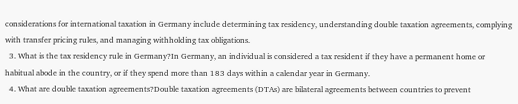considerations for international taxation in Germany include determining tax residency, understanding double taxation agreements, complying with transfer pricing rules, and managing withholding tax obligations.
  3. What is the tax residency rule in Germany?In Germany, an individual is considered a tax resident if they have a permanent home or habitual abode in the country, or if they spend more than 183 days within a calendar year in Germany.
  4. What are double taxation agreements?Double taxation agreements (DTAs) are bilateral agreements between countries to prevent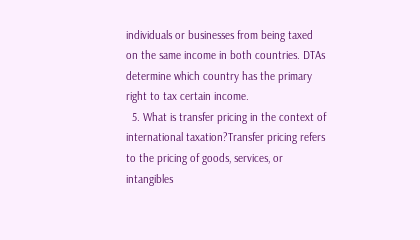individuals or businesses from being taxed on the same income in both countries. DTAs determine which country has the primary right to tax certain income.
  5. What is transfer pricing in the context of international taxation?Transfer pricing refers to the pricing of goods, services, or intangibles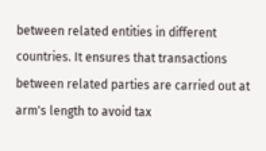between related entities in different countries. It ensures that transactions between related parties are carried out at arm's length to avoid tax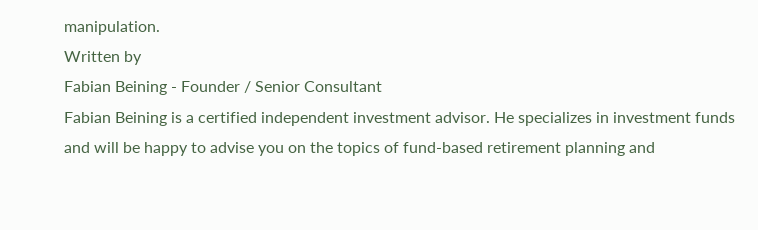manipulation.
Written by
Fabian Beining - Founder / Senior Consultant
Fabian Beining is a certified independent investment advisor. He specializes in investment funds and will be happy to advise you on the topics of fund-based retirement planning and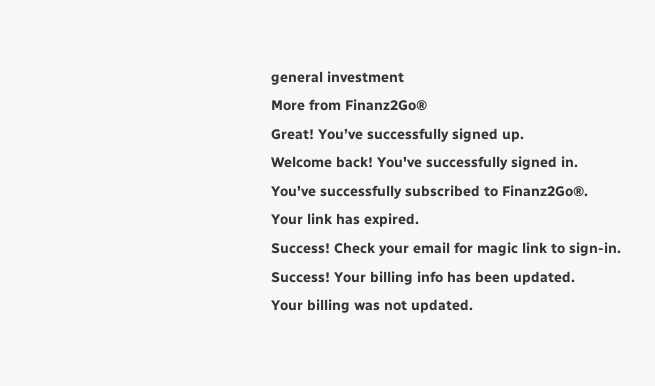general investment
More from Finanz2Go®
Great! You’ve successfully signed up.
Welcome back! You've successfully signed in.
You've successfully subscribed to Finanz2Go®.
Your link has expired.
Success! Check your email for magic link to sign-in.
Success! Your billing info has been updated.
Your billing was not updated.